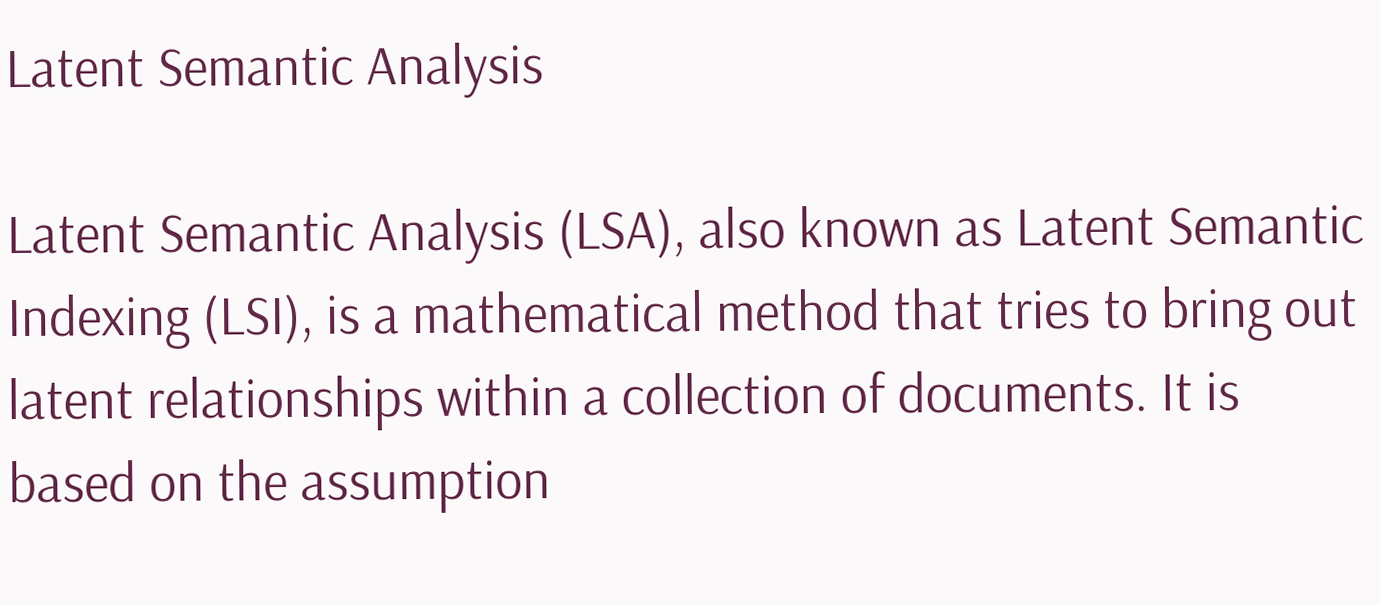Latent Semantic Analysis

Latent Semantic Analysis (LSA), also known as Latent Semantic Indexing (LSI), is a mathematical method that tries to bring out latent relationships within a collection of documents. It is based on the assumption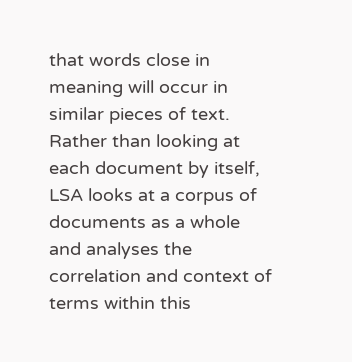that words close in meaning will occur in similar pieces of text. Rather than looking at each document by itself, LSA looks at a corpus of documents as a whole and analyses the correlation and context of terms within this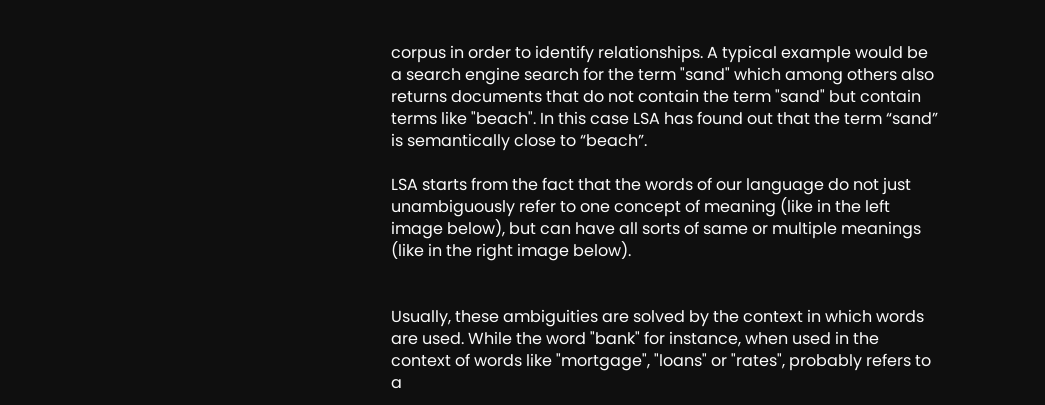corpus in order to identify relationships. A typical example would be a search engine search for the term "sand" which among others also returns documents that do not contain the term "sand" but contain terms like "beach". In this case LSA has found out that the term “sand” is semantically close to “beach”.

LSA starts from the fact that the words of our language do not just unambiguously refer to one concept of meaning (like in the left image below), but can have all sorts of same or multiple meanings (like in the right image below).


Usually, these ambiguities are solved by the context in which words are used. While the word "bank" for instance, when used in the context of words like "mortgage", "loans" or "rates", probably refers to a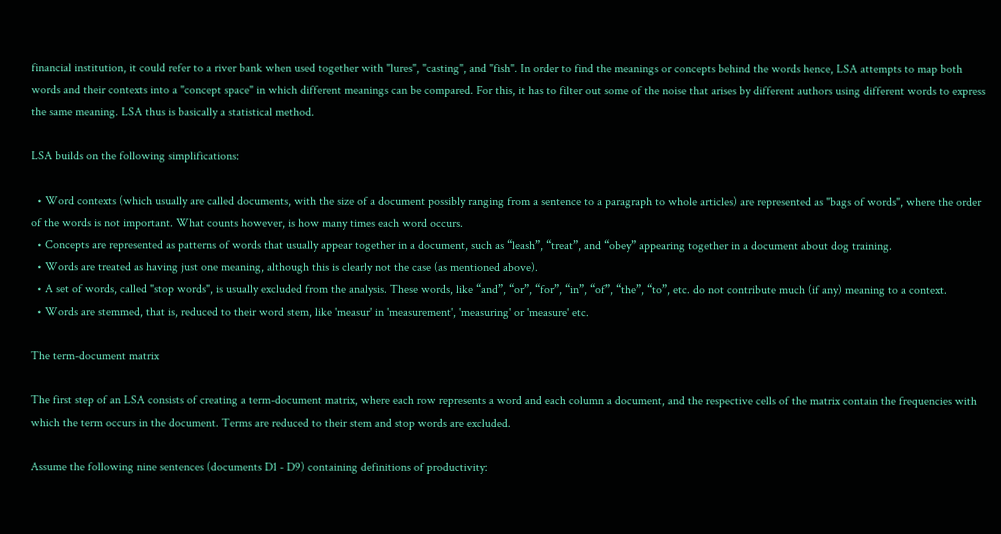financial institution, it could refer to a river bank when used together with "lures", "casting", and "fish". In order to find the meanings or concepts behind the words hence, LSA attempts to map both words and their contexts into a "concept space" in which different meanings can be compared. For this, it has to filter out some of the noise that arises by different authors using different words to express the same meaning. LSA thus is basically a statistical method.

LSA builds on the following simplifications:

  • Word contexts (which usually are called documents, with the size of a document possibly ranging from a sentence to a paragraph to whole articles) are represented as "bags of words", where the order of the words is not important. What counts however, is how many times each word occurs.
  • Concepts are represented as patterns of words that usually appear together in a document, such as “leash”, “treat”, and “obey” appearing together in a document about dog training.
  • Words are treated as having just one meaning, although this is clearly not the case (as mentioned above).
  • A set of words, called "stop words", is usually excluded from the analysis. These words, like “and”, “or”, “for”, “in”, “of”, “the”, “to”, etc. do not contribute much (if any) meaning to a context.
  • Words are stemmed, that is, reduced to their word stem, like 'measur' in 'measurement', 'measuring' or 'measure' etc.

The term-document matrix

The first step of an LSA consists of creating a term-document matrix, where each row represents a word and each column a document, and the respective cells of the matrix contain the frequencies with which the term occurs in the document. Terms are reduced to their stem and stop words are excluded.

Assume the following nine sentences (documents D1 - D9) containing definitions of productivity: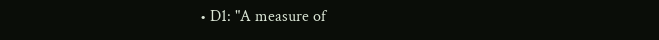• D1: "A measure of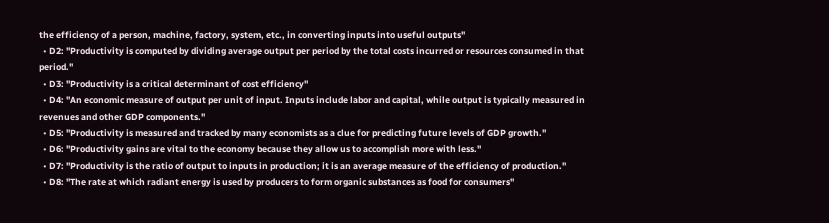the efficiency of a person, machine, factory, system, etc., in converting inputs into useful outputs"
  • D2: "Productivity is computed by dividing average output per period by the total costs incurred or resources consumed in that period."
  • D3: "Productivity is a critical determinant of cost efficiency"
  • D4: "An economic measure of output per unit of input. Inputs include labor and capital, while output is typically measured in revenues and other GDP components."
  • D5: "Productivity is measured and tracked by many economists as a clue for predicting future levels of GDP growth."
  • D6: "Productivity gains are vital to the economy because they allow us to accomplish more with less."
  • D7: "Productivity is the ratio of output to inputs in production; it is an average measure of the efficiency of production."
  • D8: "The rate at which radiant energy is used by producers to form organic substances as food for consumers"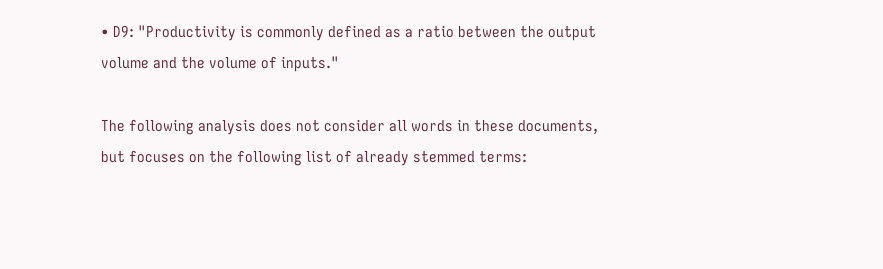• D9: "Productivity is commonly defined as a ratio between the output volume and the volume of inputs."

The following analysis does not consider all words in these documents, but focuses on the following list of already stemmed terms: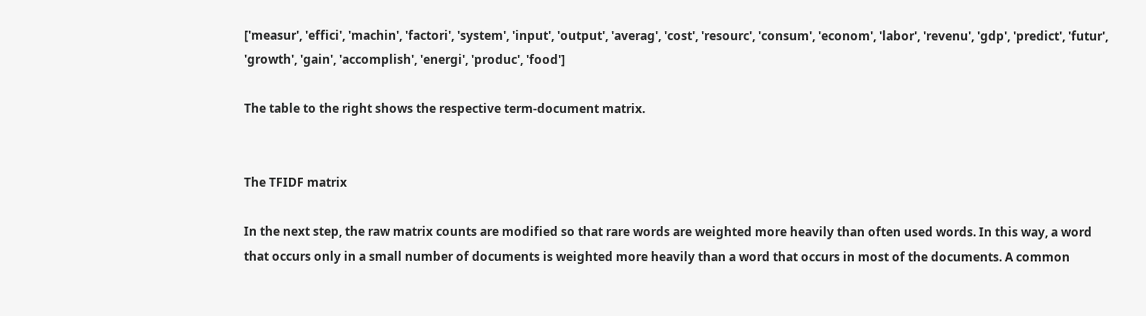['measur', 'effici', 'machin', 'factori', 'system', 'input', 'output', 'averag', 'cost', 'resourc', 'consum', 'econom', 'labor', 'revenu', 'gdp', 'predict', 'futur', 'growth', 'gain', 'accomplish', 'energi', 'produc', 'food']

The table to the right shows the respective term-document matrix.


The TFIDF matrix

In the next step, the raw matrix counts are modified so that rare words are weighted more heavily than often used words. In this way, a word that occurs only in a small number of documents is weighted more heavily than a word that occurs in most of the documents. A common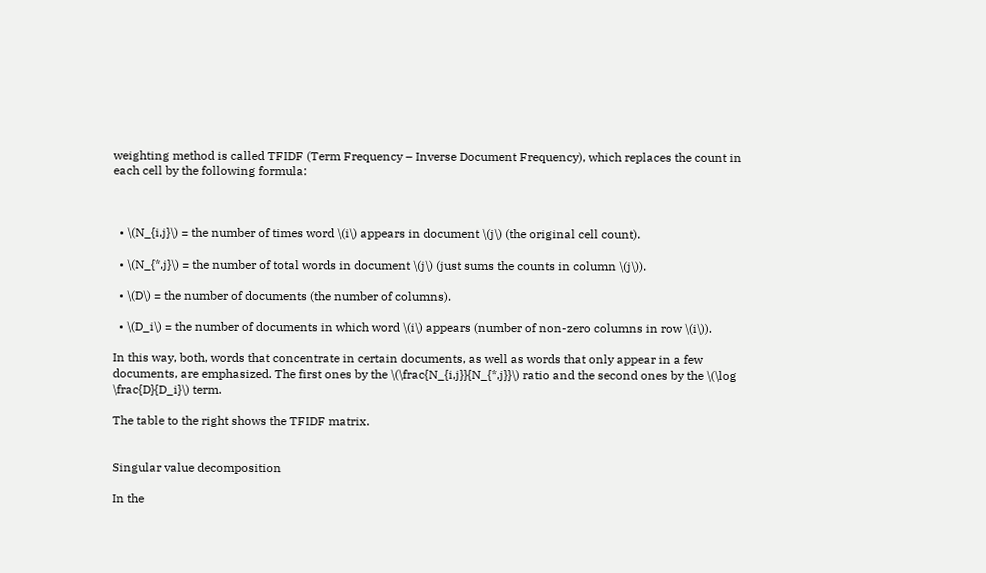weighting method is called TFIDF (Term Frequency – Inverse Document Frequency), which replaces the count in each cell by the following formula:



  • \(N_{i,j}\) = the number of times word \(i\) appears in document \(j\) (the original cell count).

  • \(N_{*,j}\) = the number of total words in document \(j\) (just sums the counts in column \(j\)).

  • \(D\) = the number of documents (the number of columns).

  • \(D_i\) = the number of documents in which word \(i\) appears (number of non-zero columns in row \(i\)).

In this way, both, words that concentrate in certain documents, as well as words that only appear in a few documents, are emphasized. The first ones by the \(\frac{N_{i,j}}{N_{*,j}}\) ratio and the second ones by the \(\log \frac{D}{D_i}\) term.

The table to the right shows the TFIDF matrix.


Singular value decomposition

In the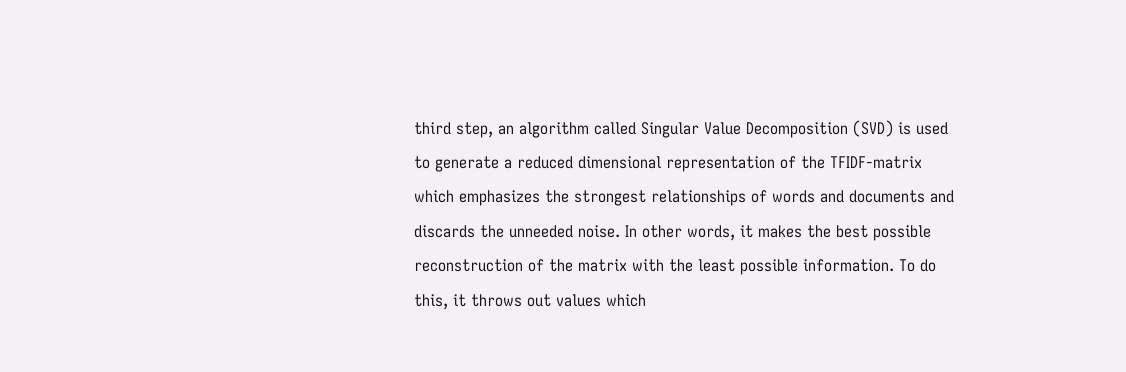third step, an algorithm called Singular Value Decomposition (SVD) is used to generate a reduced dimensional representation of the TFIDF-matrix which emphasizes the strongest relationships of words and documents and discards the unneeded noise. In other words, it makes the best possible reconstruction of the matrix with the least possible information. To do this, it throws out values which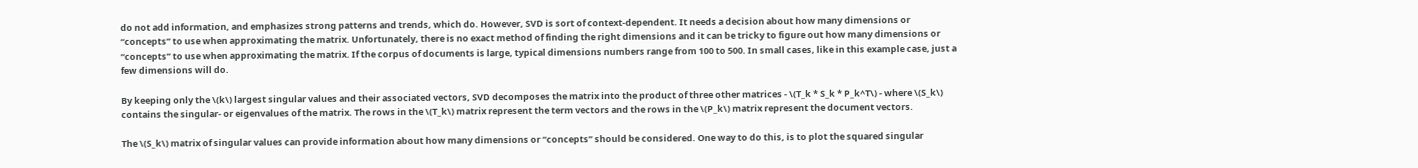do not add information, and emphasizes strong patterns and trends, which do. However, SVD is sort of context-dependent. It needs a decision about how many dimensions or “concepts” to use when approximating the matrix. Unfortunately, there is no exact method of finding the right dimensions and it can be tricky to figure out how many dimensions or “concepts” to use when approximating the matrix. If the corpus of documents is large, typical dimensions numbers range from 100 to 500. In small cases, like in this example case, just a few dimensions will do.

By keeping only the \(k\) largest singular values and their associated vectors, SVD decomposes the matrix into the product of three other matrices - \(T_k * S_k * P_k^T\) - where \(S_k\) contains the singular- or eigenvalues of the matrix. The rows in the \(T_k\) matrix represent the term vectors and the rows in the \(P_k\) matrix represent the document vectors.

The \(S_k\) matrix of singular values can provide information about how many dimensions or “concepts” should be considered. One way to do this, is to plot the squared singular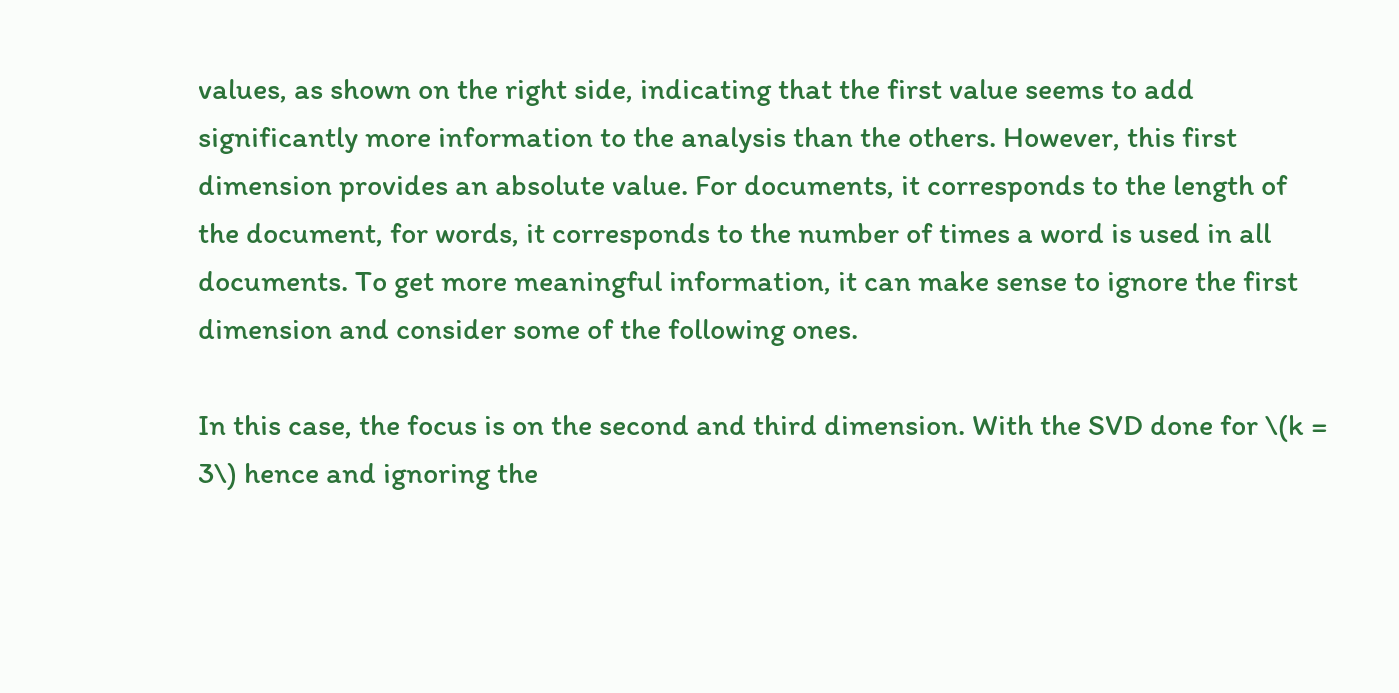values, as shown on the right side, indicating that the first value seems to add significantly more information to the analysis than the others. However, this first dimension provides an absolute value. For documents, it corresponds to the length of the document, for words, it corresponds to the number of times a word is used in all documents. To get more meaningful information, it can make sense to ignore the first dimension and consider some of the following ones.

In this case, the focus is on the second and third dimension. With the SVD done for \(k = 3\) hence and ignoring the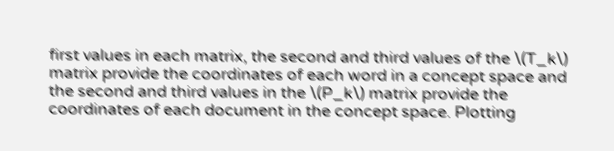first values in each matrix, the second and third values of the \(T_k\) matrix provide the coordinates of each word in a concept space and the second and third values in the \(P_k\) matrix provide the coordinates of each document in the concept space. Plotting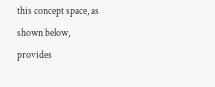this concept space, as shown below, provides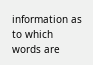information as to which words are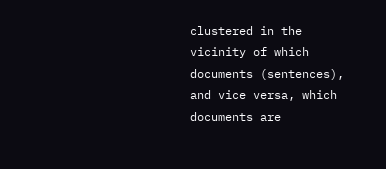clustered in the vicinity of which documents (sentences), and vice versa, which documents are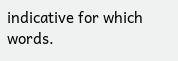indicative for which words.